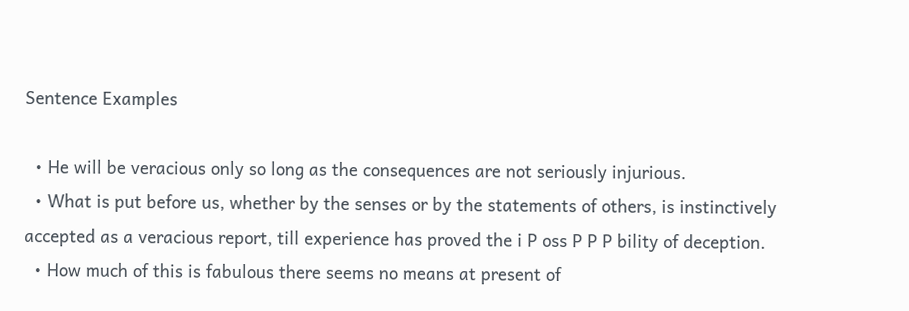Sentence Examples

  • He will be veracious only so long as the consequences are not seriously injurious.
  • What is put before us, whether by the senses or by the statements of others, is instinctively accepted as a veracious report, till experience has proved the i P oss P P P bility of deception.
  • How much of this is fabulous there seems no means at present of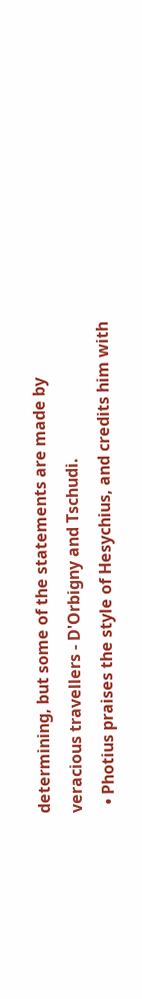determining, but some of the statements are made by veracious travellers - D'Orbigny and Tschudi.
  • Photius praises the style of Hesychius, and credits him with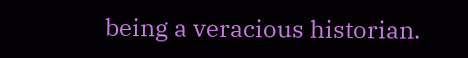being a veracious historian.